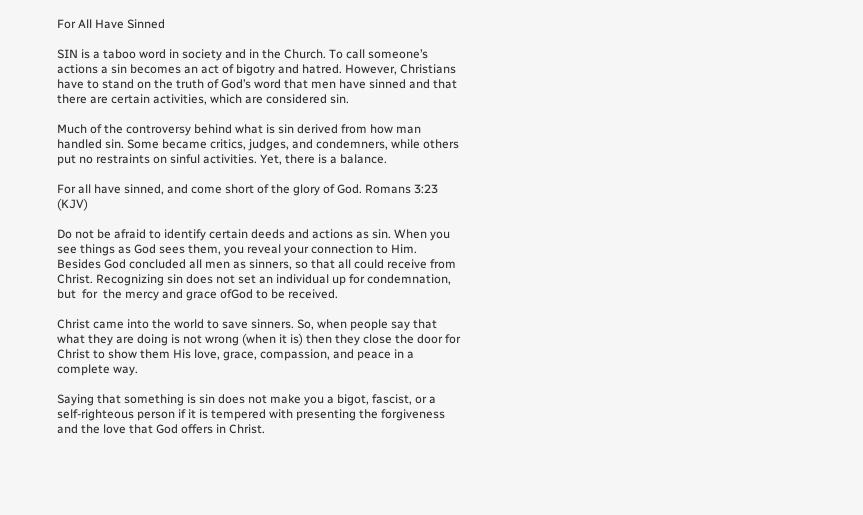For All Have Sinned

SIN is a taboo word in society and in the Church. To call someone’s actions a sin becomes an act of bigotry and hatred. However, Christians have to stand on the truth of God’s word that men have sinned and that there are certain activities, which are considered sin.

Much of the controversy behind what is sin derived from how man handled sin. Some became critics, judges, and condemners, while others put no restraints on sinful activities. Yet, there is a balance.

For all have sinned, and come short of the glory of God. Romans 3:23 (KJV)

Do not be afraid to identify certain deeds and actions as sin. When you see things as God sees them, you reveal your connection to Him. Besides God concluded all men as sinners, so that all could receive from Christ. Recognizing sin does not set an individual up for condemnation,  but  for  the mercy and grace ofGod to be received.

Christ came into the world to save sinners. So, when people say that what they are doing is not wrong (when it is) then they close the door for Christ to show them His love, grace, compassion, and peace in a complete way.

Saying that something is sin does not make you a bigot, fascist, or a self-righteous person if it is tempered with presenting the forgiveness and the love that God offers in Christ.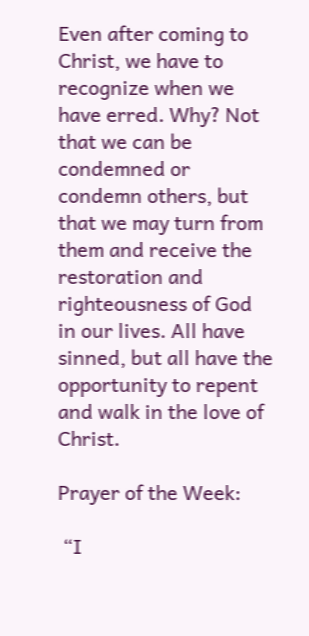Even after coming to Christ, we have to recognize when we have erred. Why? Not that we can be condemned or condemn others, but that we may turn from them and receive the restoration and righteousness of God in our lives. All have sinned, but all have the opportunity to repent and walk in the love of Christ.

Prayer of the Week:

 “I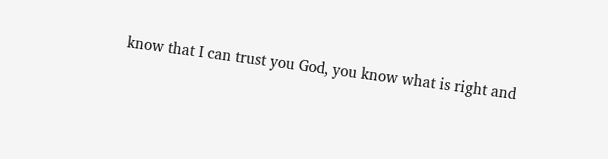know that I can trust you God, you know what is right and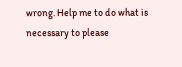wrong. Help me to do what is necessary to please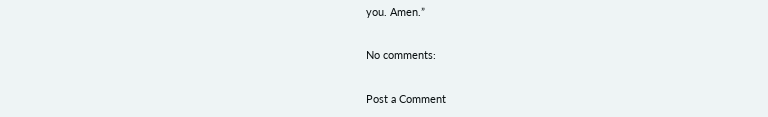you. Amen.”

No comments:

Post a Comment